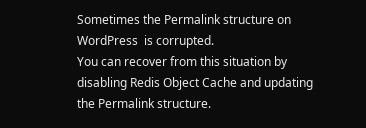Sometimes the Permalink structure on WordPress  is corrupted.
You can recover from this situation by disabling Redis Object Cache and updating the Permalink structure.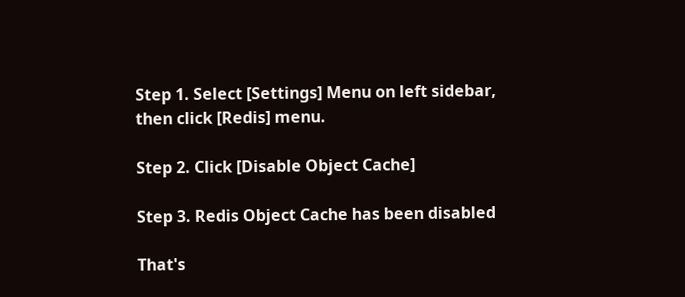Step 1. Select [Settings] Menu on left sidebar, then click [Redis] menu.

Step 2. Click [Disable Object Cache]

Step 3. Redis Object Cache has been disabled

That's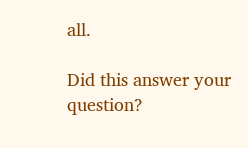all.

Did this answer your question?